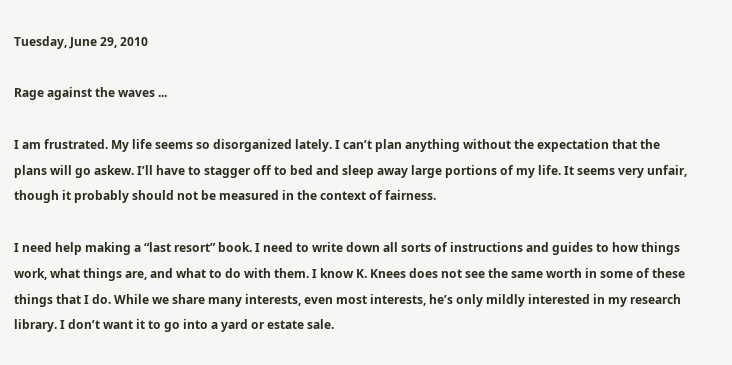Tuesday, June 29, 2010

Rage against the waves ...

I am frustrated. My life seems so disorganized lately. I can’t plan anything without the expectation that the plans will go askew. I’ll have to stagger off to bed and sleep away large portions of my life. It seems very unfair, though it probably should not be measured in the context of fairness.

I need help making a “last resort” book. I need to write down all sorts of instructions and guides to how things work, what things are, and what to do with them. I know K. Knees does not see the same worth in some of these things that I do. While we share many interests, even most interests, he’s only mildly interested in my research library. I don’t want it to go into a yard or estate sale.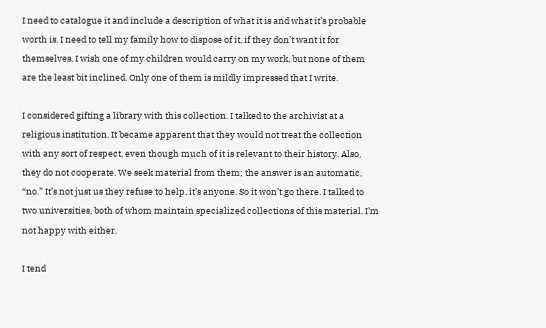I need to catalogue it and include a description of what it is and what it’s probable worth is. I need to tell my family how to dispose of it, if they don’t want it for themselves. I wish one of my children would carry on my work, but none of them are the least bit inclined. Only one of them is mildly impressed that I write.

I considered gifting a library with this collection. I talked to the archivist at a religious institution. It became apparent that they would not treat the collection with any sort of respect, even though much of it is relevant to their history. Also, they do not cooperate. We seek material from them; the answer is an automatic, “no.” It’s not just us they refuse to help, it’s anyone. So it won’t go there. I talked to two universities, both of whom maintain specialized collections of this material. I’m not happy with either.

I tend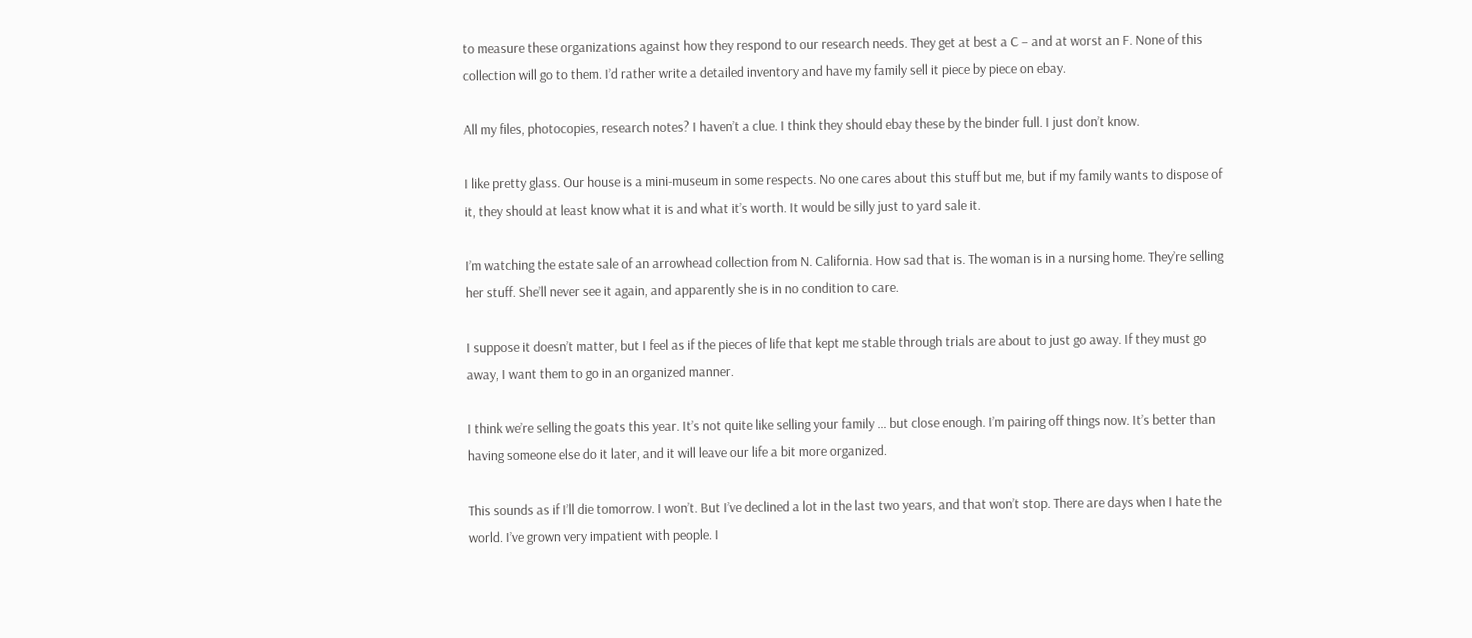to measure these organizations against how they respond to our research needs. They get at best a C – and at worst an F. None of this collection will go to them. I’d rather write a detailed inventory and have my family sell it piece by piece on ebay.

All my files, photocopies, research notes? I haven’t a clue. I think they should ebay these by the binder full. I just don’t know.

I like pretty glass. Our house is a mini-museum in some respects. No one cares about this stuff but me, but if my family wants to dispose of it, they should at least know what it is and what it’s worth. It would be silly just to yard sale it.

I’m watching the estate sale of an arrowhead collection from N. California. How sad that is. The woman is in a nursing home. They’re selling her stuff. She’ll never see it again, and apparently she is in no condition to care.

I suppose it doesn’t matter, but I feel as if the pieces of life that kept me stable through trials are about to just go away. If they must go away, I want them to go in an organized manner.

I think we’re selling the goats this year. It’s not quite like selling your family … but close enough. I’m pairing off things now. It’s better than having someone else do it later, and it will leave our life a bit more organized.

This sounds as if I’ll die tomorrow. I won’t. But I’ve declined a lot in the last two years, and that won’t stop. There are days when I hate the world. I’ve grown very impatient with people. I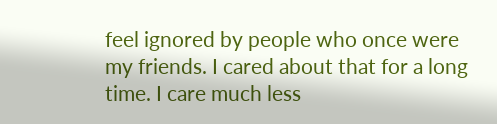feel ignored by people who once were my friends. I cared about that for a long time. I care much less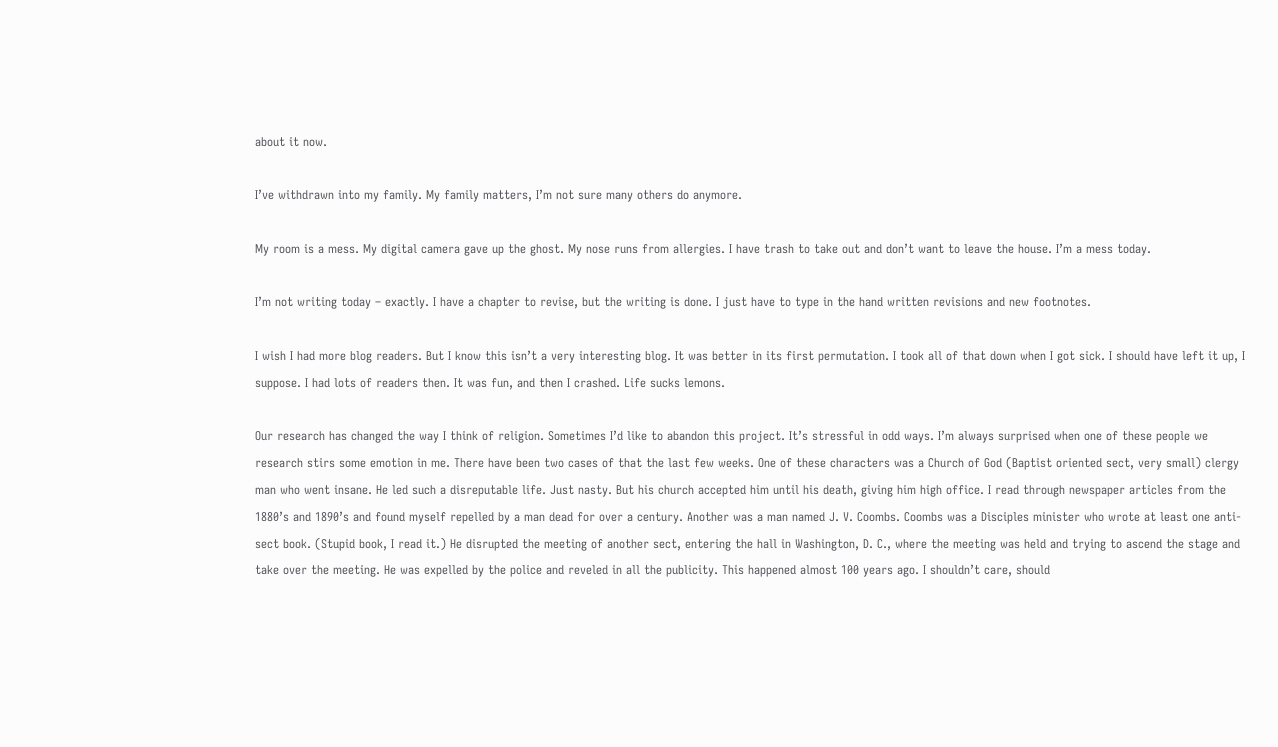about it now.

I’ve withdrawn into my family. My family matters, I’m not sure many others do anymore.

My room is a mess. My digital camera gave up the ghost. My nose runs from allergies. I have trash to take out and don’t want to leave the house. I’m a mess today.

I’m not writing today – exactly. I have a chapter to revise, but the writing is done. I just have to type in the hand written revisions and new footnotes.

I wish I had more blog readers. But I know this isn’t a very interesting blog. It was better in its first permutation. I took all of that down when I got sick. I should have left it up, I suppose. I had lots of readers then. It was fun, and then I crashed. Life sucks lemons.

Our research has changed the way I think of religion. Sometimes I’d like to abandon this project. It’s stressful in odd ways. I’m always surprised when one of these people we research stirs some emotion in me. There have been two cases of that the last few weeks. One of these characters was a Church of God (Baptist oriented sect, very small) clergy man who went insane. He led such a disreputable life. Just nasty. But his church accepted him until his death, giving him high office. I read through newspaper articles from the 1880’s and 1890’s and found myself repelled by a man dead for over a century. Another was a man named J. V. Coombs. Coombs was a Disciples minister who wrote at least one anti-sect book. (Stupid book, I read it.) He disrupted the meeting of another sect, entering the hall in Washington, D. C., where the meeting was held and trying to ascend the stage and take over the meeting. He was expelled by the police and reveled in all the publicity. This happened almost 100 years ago. I shouldn’t care, should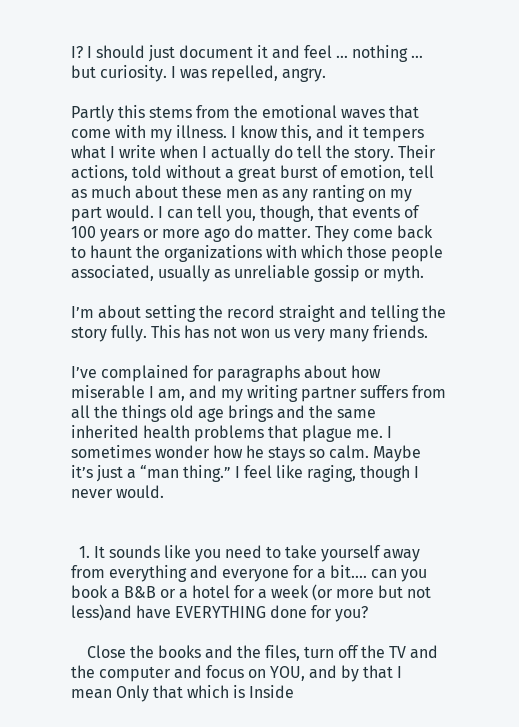I? I should just document it and feel … nothing … but curiosity. I was repelled, angry.

Partly this stems from the emotional waves that come with my illness. I know this, and it tempers what I write when I actually do tell the story. Their actions, told without a great burst of emotion, tell as much about these men as any ranting on my part would. I can tell you, though, that events of 100 years or more ago do matter. They come back to haunt the organizations with which those people associated, usually as unreliable gossip or myth.

I’m about setting the record straight and telling the story fully. This has not won us very many friends.

I’ve complained for paragraphs about how miserable I am, and my writing partner suffers from all the things old age brings and the same inherited health problems that plague me. I sometimes wonder how he stays so calm. Maybe it’s just a “man thing.” I feel like raging, though I never would.


  1. It sounds like you need to take yourself away from everything and everyone for a bit.... can you book a B&B or a hotel for a week (or more but not less)and have EVERYTHING done for you?

    Close the books and the files, turn off the TV and the computer and focus on YOU, and by that I mean Only that which is Inside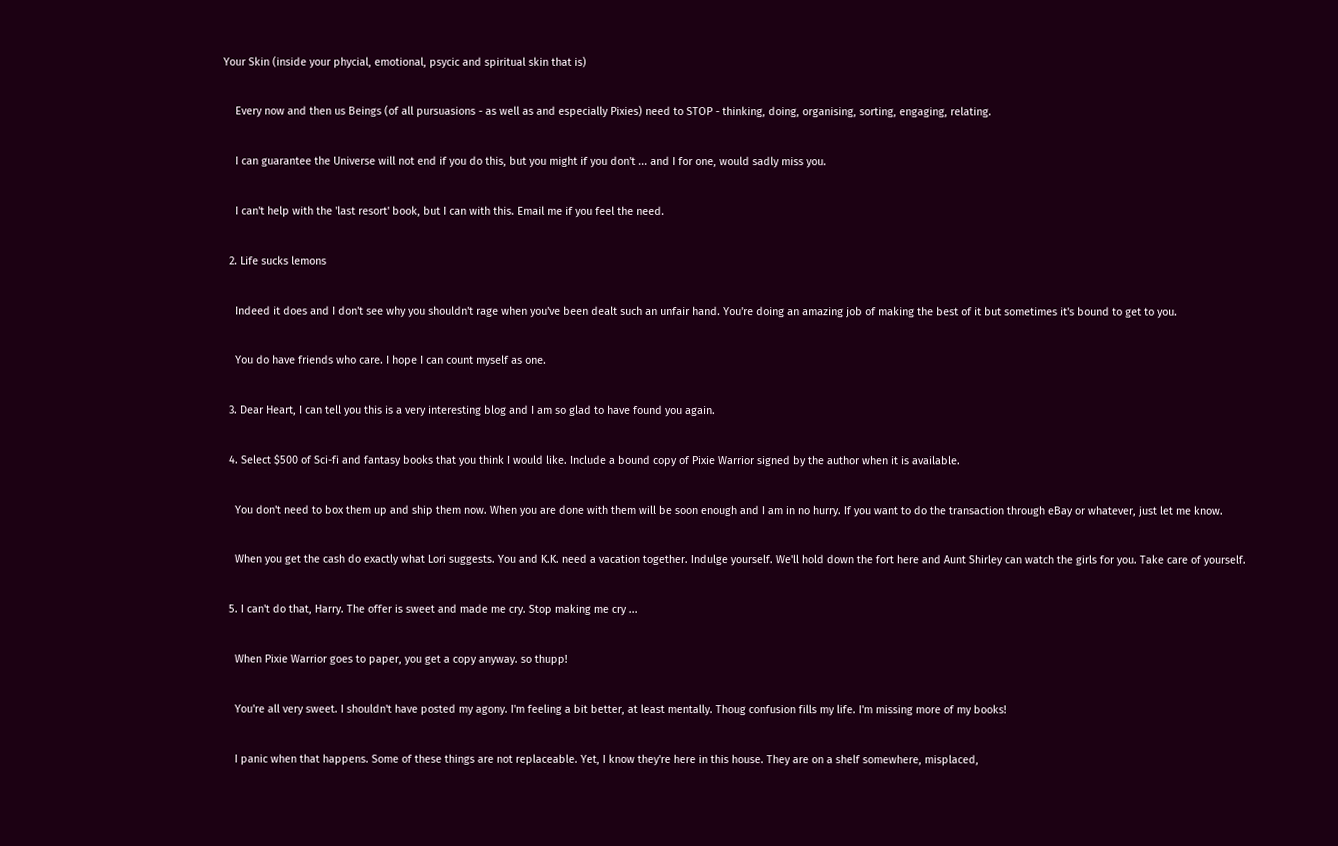Your Skin (inside your phycial, emotional, psycic and spiritual skin that is)

    Every now and then us Beings (of all pursuasions - as well as and especially Pixies) need to STOP - thinking, doing, organising, sorting, engaging, relating.

    I can guarantee the Universe will not end if you do this, but you might if you don't ... and I for one, would sadly miss you.

    I can't help with the 'last resort' book, but I can with this. Email me if you feel the need.

  2. Life sucks lemons

    Indeed it does and I don't see why you shouldn't rage when you've been dealt such an unfair hand. You're doing an amazing job of making the best of it but sometimes it's bound to get to you.

    You do have friends who care. I hope I can count myself as one.

  3. Dear Heart, I can tell you this is a very interesting blog and I am so glad to have found you again.

  4. Select $500 of Sci-fi and fantasy books that you think I would like. Include a bound copy of Pixie Warrior signed by the author when it is available.

    You don't need to box them up and ship them now. When you are done with them will be soon enough and I am in no hurry. If you want to do the transaction through eBay or whatever, just let me know.

    When you get the cash do exactly what Lori suggests. You and K.K. need a vacation together. Indulge yourself. We'll hold down the fort here and Aunt Shirley can watch the girls for you. Take care of yourself.

  5. I can't do that, Harry. The offer is sweet and made me cry. Stop making me cry ...

    When Pixie Warrior goes to paper, you get a copy anyway. so thupp!

    You're all very sweet. I shouldn't have posted my agony. I'm feeling a bit better, at least mentally. Thoug confusion fills my life. I'm missing more of my books!

    I panic when that happens. Some of these things are not replaceable. Yet, I know they're here in this house. They are on a shelf somewhere, misplaced,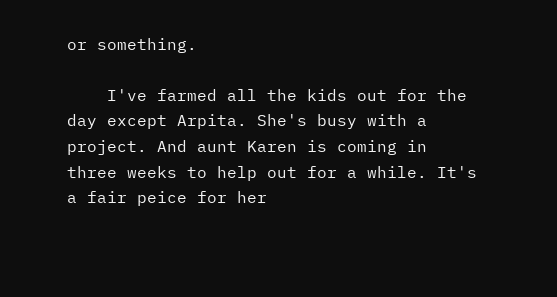or something.

    I've farmed all the kids out for the day except Arpita. She's busy with a project. And aunt Karen is coming in three weeks to help out for a while. It's a fair peice for her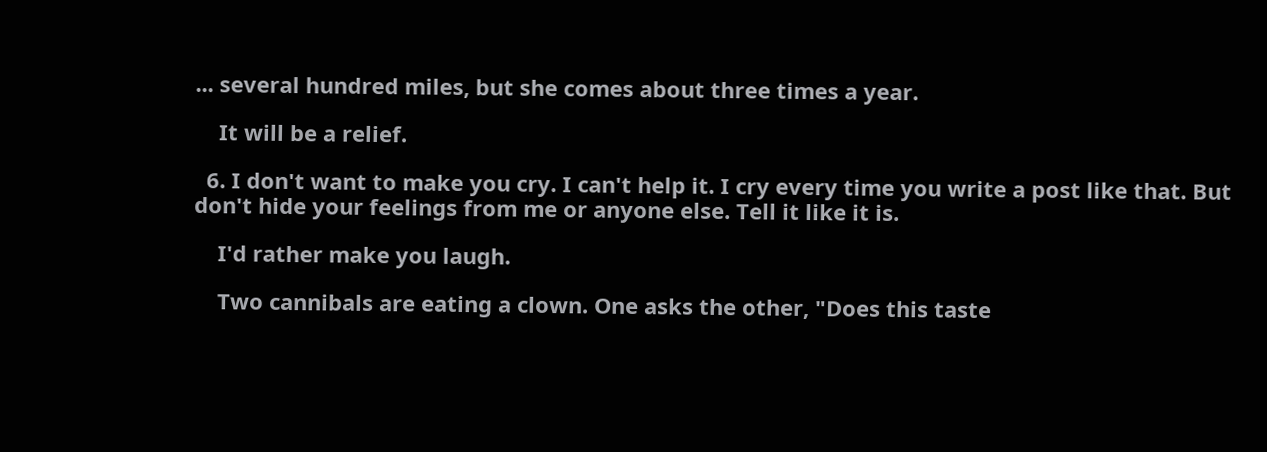... several hundred miles, but she comes about three times a year.

    It will be a relief.

  6. I don't want to make you cry. I can't help it. I cry every time you write a post like that. But don't hide your feelings from me or anyone else. Tell it like it is.

    I'd rather make you laugh.

    Two cannibals are eating a clown. One asks the other, "Does this taste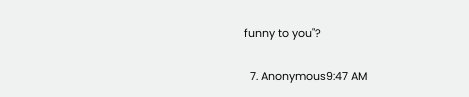funny to you"?

  7. Anonymous9:47 AM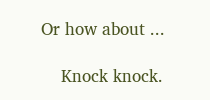Or how about ...

    Knock knock.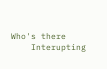Who's there
    Interupting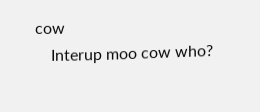cow
    Interup moo cow who?